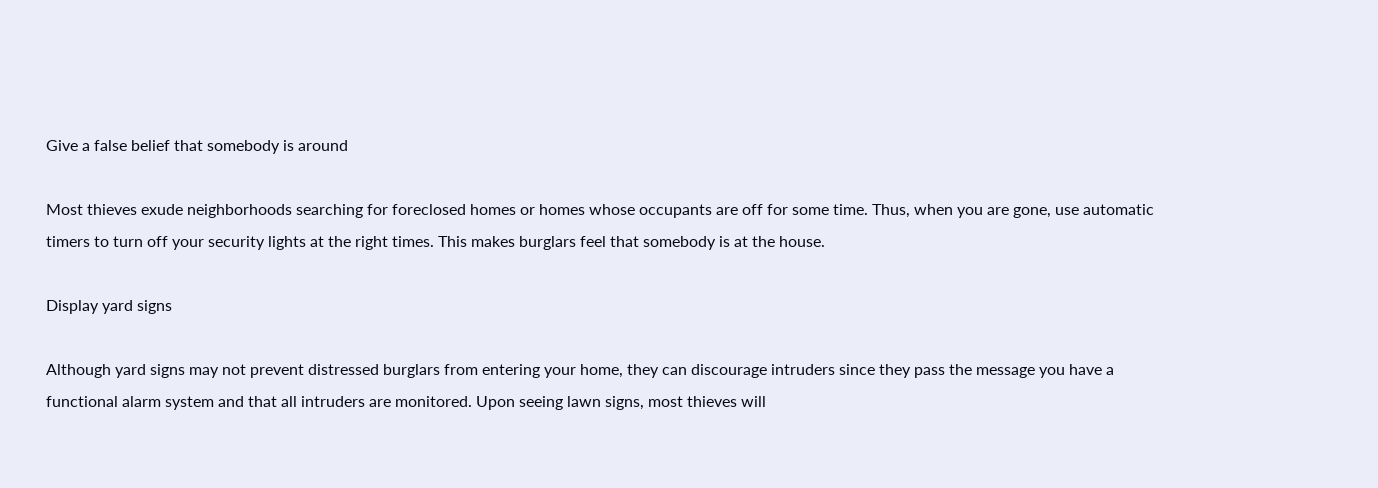Give a false belief that somebody is around

Most thieves exude neighborhoods searching for foreclosed homes or homes whose occupants are off for some time. Thus, when you are gone, use automatic timers to turn off your security lights at the right times. This makes burglars feel that somebody is at the house.

Display yard signs

Although yard signs may not prevent distressed burglars from entering your home, they can discourage intruders since they pass the message you have a functional alarm system and that all intruders are monitored. Upon seeing lawn signs, most thieves will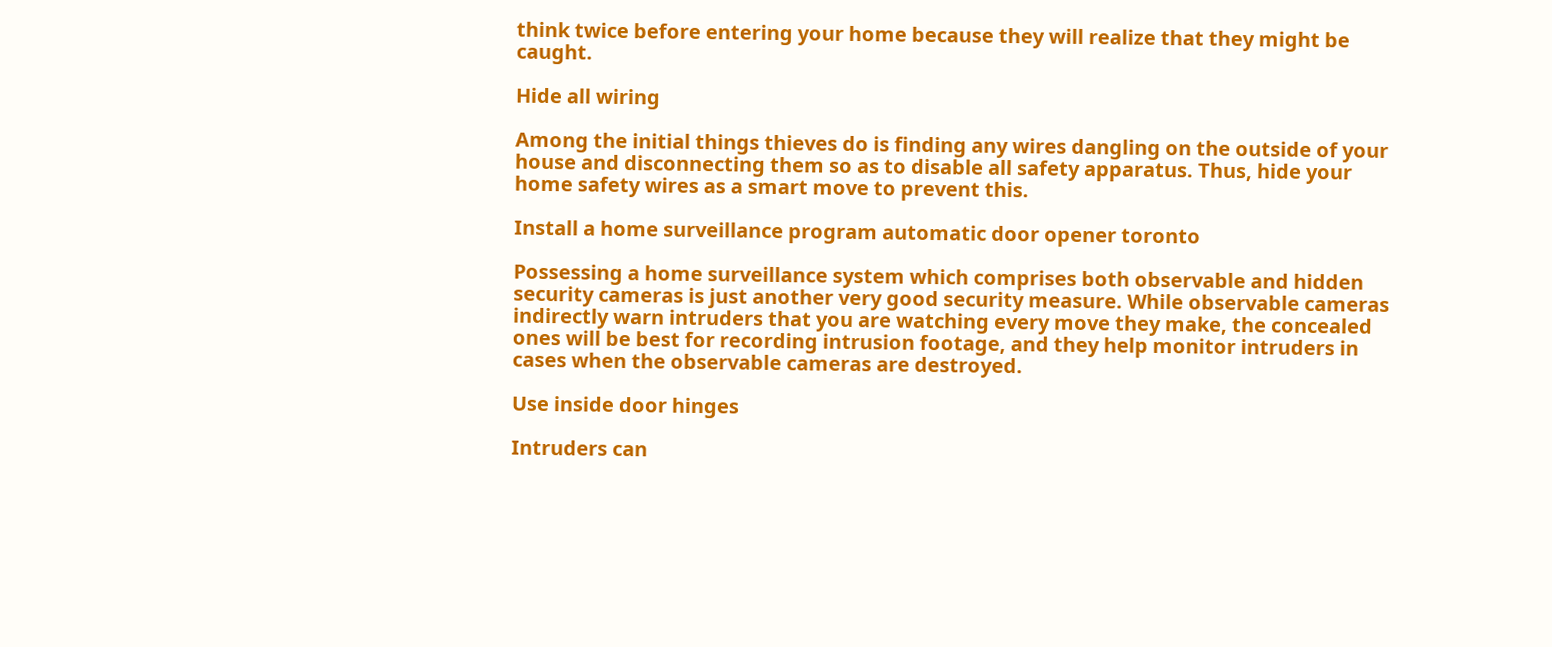think twice before entering your home because they will realize that they might be caught.

Hide all wiring

Among the initial things thieves do is finding any wires dangling on the outside of your house and disconnecting them so as to disable all safety apparatus. Thus, hide your home safety wires as a smart move to prevent this.

Install a home surveillance program automatic door opener toronto

Possessing a home surveillance system which comprises both observable and hidden security cameras is just another very good security measure. While observable cameras indirectly warn intruders that you are watching every move they make, the concealed ones will be best for recording intrusion footage, and they help monitor intruders in cases when the observable cameras are destroyed.

Use inside door hinges

Intruders can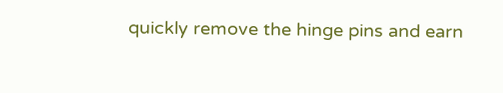quickly remove the hinge pins and earn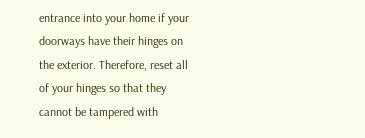entrance into your home if your doorways have their hinges on the exterior. Therefore, reset all of your hinges so that they cannot be tampered with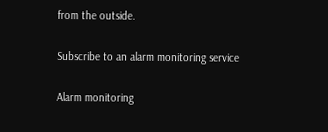from the outside.

Subscribe to an alarm monitoring service

Alarm monitoring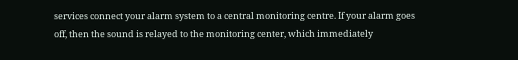services connect your alarm system to a central monitoring centre. If your alarm goes off, then the sound is relayed to the monitoring center, which immediately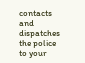contacts and dispatches the police to your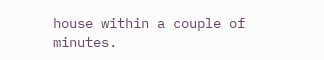house within a couple of minutes.